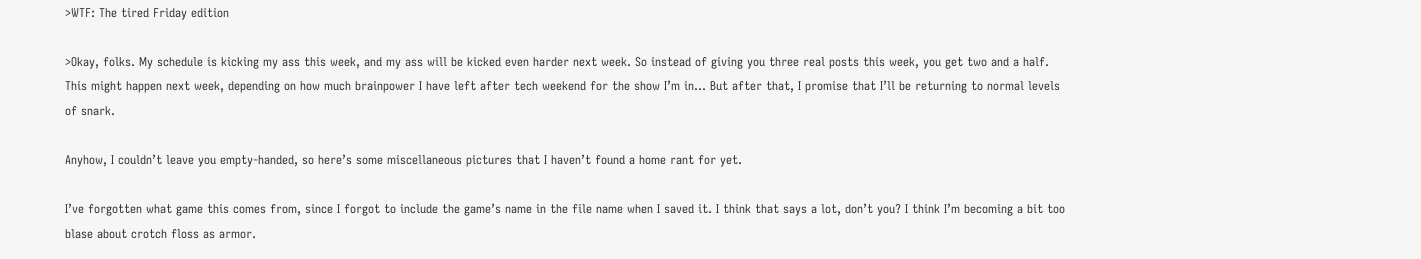>WTF: The tired Friday edition

>Okay, folks. My schedule is kicking my ass this week, and my ass will be kicked even harder next week. So instead of giving you three real posts this week, you get two and a half. This might happen next week, depending on how much brainpower I have left after tech weekend for the show I’m in… But after that, I promise that I’ll be returning to normal levels of snark.

Anyhow, I couldn’t leave you empty-handed, so here’s some miscellaneous pictures that I haven’t found a home rant for yet.

I’ve forgotten what game this comes from, since I forgot to include the game’s name in the file name when I saved it. I think that says a lot, don’t you? I think I’m becoming a bit too blase about crotch floss as armor.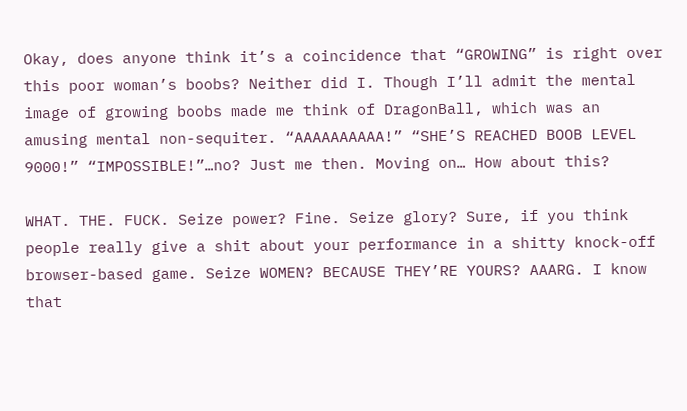Okay, does anyone think it’s a coincidence that “GROWING” is right over this poor woman’s boobs? Neither did I. Though I’ll admit the mental image of growing boobs made me think of DragonBall, which was an amusing mental non-sequiter. “AAAAAAAAAA!” “SHE’S REACHED BOOB LEVEL 9000!” “IMPOSSIBLE!”…no? Just me then. Moving on… How about this?

WHAT. THE. FUCK. Seize power? Fine. Seize glory? Sure, if you think people really give a shit about your performance in a shitty knock-off browser-based game. Seize WOMEN? BECAUSE THEY’RE YOURS? AAARG. I know that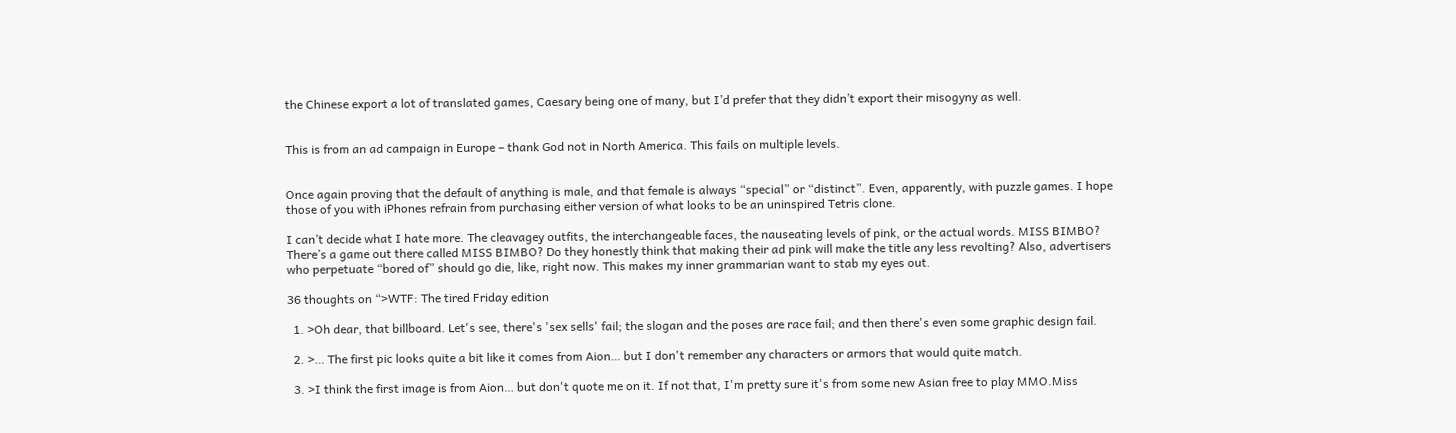the Chinese export a lot of translated games, Caesary being one of many, but I’d prefer that they didn’t export their misogyny as well.


This is from an ad campaign in Europe – thank God not in North America. This fails on multiple levels.


Once again proving that the default of anything is male, and that female is always “special” or “distinct”. Even, apparently, with puzzle games. I hope those of you with iPhones refrain from purchasing either version of what looks to be an uninspired Tetris clone.

I can’t decide what I hate more. The cleavagey outfits, the interchangeable faces, the nauseating levels of pink, or the actual words. MISS BIMBO? There’s a game out there called MISS BIMBO? Do they honestly think that making their ad pink will make the title any less revolting? Also, advertisers who perpetuate “bored of” should go die, like, right now. This makes my inner grammarian want to stab my eyes out.

36 thoughts on “>WTF: The tired Friday edition

  1. >Oh dear, that billboard. Let's see, there's 'sex sells' fail; the slogan and the poses are race fail; and then there's even some graphic design fail.

  2. >… The first pic looks quite a bit like it comes from Aion… but I don't remember any characters or armors that would quite match.

  3. >I think the first image is from Aion… but don't quote me on it. If not that, I'm pretty sure it's from some new Asian free to play MMO.Miss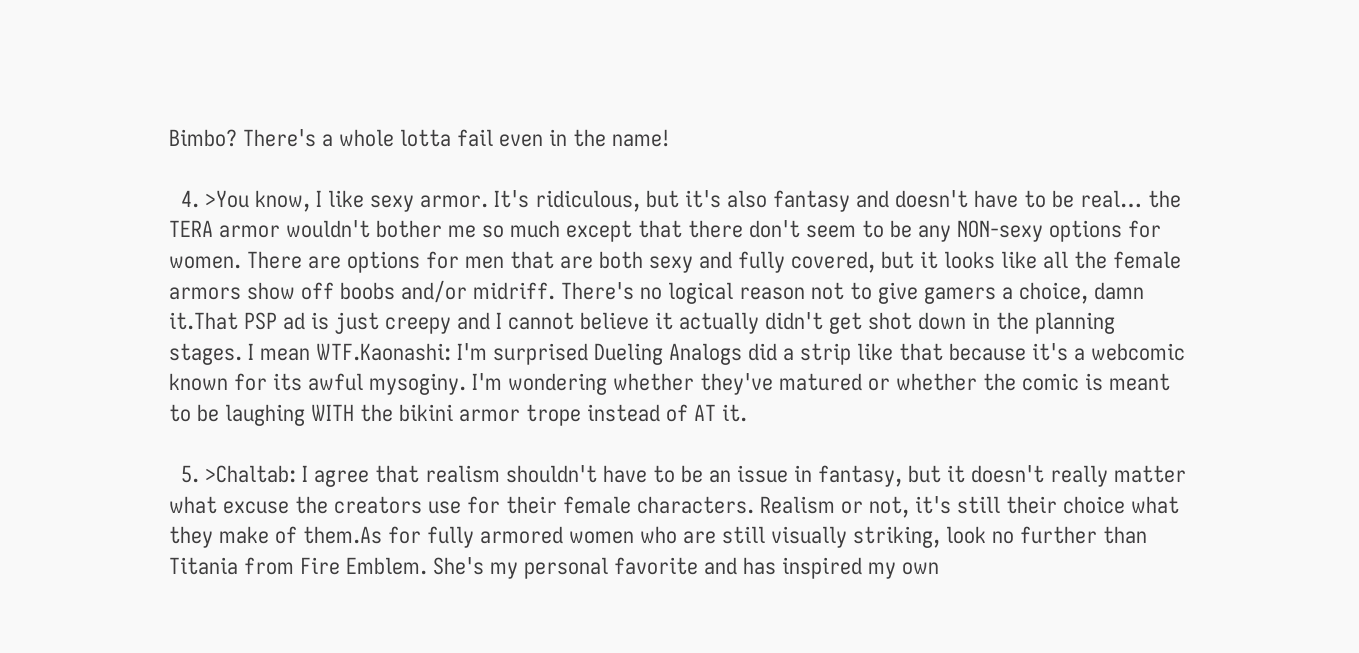Bimbo? There's a whole lotta fail even in the name!

  4. >You know, I like sexy armor. It's ridiculous, but it's also fantasy and doesn't have to be real… the TERA armor wouldn't bother me so much except that there don't seem to be any NON-sexy options for women. There are options for men that are both sexy and fully covered, but it looks like all the female armors show off boobs and/or midriff. There's no logical reason not to give gamers a choice, damn it.That PSP ad is just creepy and I cannot believe it actually didn't get shot down in the planning stages. I mean WTF.Kaonashi: I'm surprised Dueling Analogs did a strip like that because it's a webcomic known for its awful mysoginy. I'm wondering whether they've matured or whether the comic is meant to be laughing WITH the bikini armor trope instead of AT it.

  5. >Chaltab: I agree that realism shouldn't have to be an issue in fantasy, but it doesn't really matter what excuse the creators use for their female characters. Realism or not, it's still their choice what they make of them.As for fully armored women who are still visually striking, look no further than Titania from Fire Emblem. She's my personal favorite and has inspired my own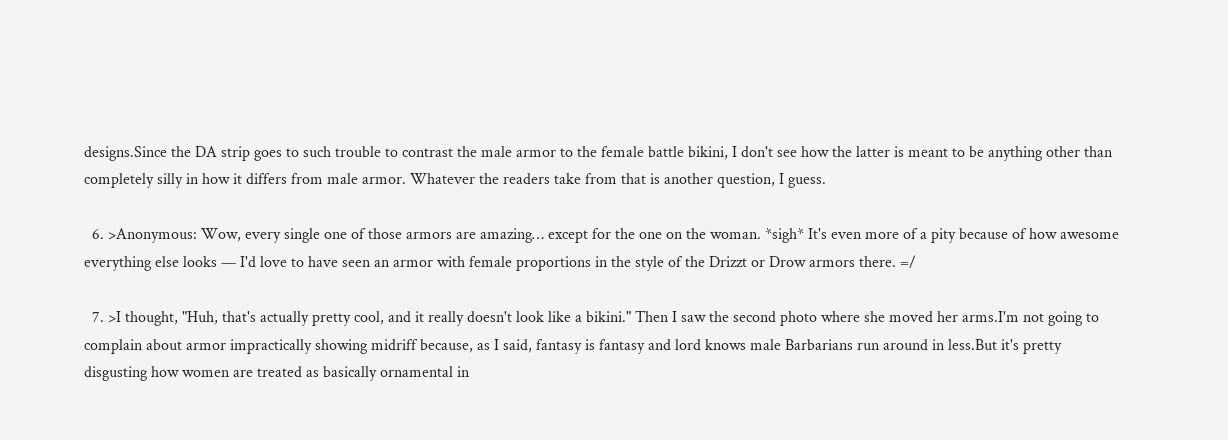designs.Since the DA strip goes to such trouble to contrast the male armor to the female battle bikini, I don't see how the latter is meant to be anything other than completely silly in how it differs from male armor. Whatever the readers take from that is another question, I guess.

  6. >Anonymous: Wow, every single one of those armors are amazing… except for the one on the woman. *sigh* It's even more of a pity because of how awesome everything else looks — I'd love to have seen an armor with female proportions in the style of the Drizzt or Drow armors there. =/

  7. >I thought, "Huh, that's actually pretty cool, and it really doesn't look like a bikini." Then I saw the second photo where she moved her arms.I'm not going to complain about armor impractically showing midriff because, as I said, fantasy is fantasy and lord knows male Barbarians run around in less.But it's pretty disgusting how women are treated as basically ornamental in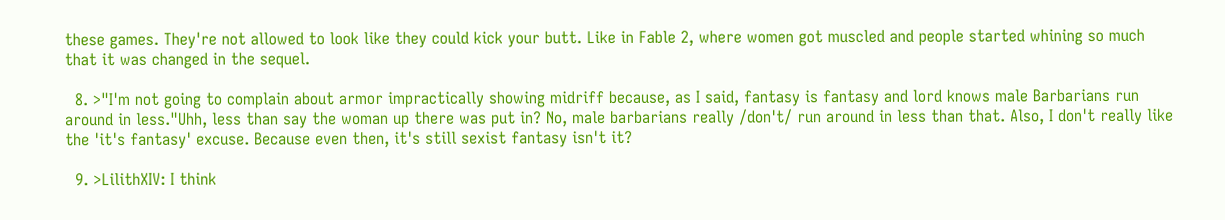these games. They're not allowed to look like they could kick your butt. Like in Fable 2, where women got muscled and people started whining so much that it was changed in the sequel.

  8. >"I'm not going to complain about armor impractically showing midriff because, as I said, fantasy is fantasy and lord knows male Barbarians run around in less."Uhh, less than say the woman up there was put in? No, male barbarians really /don't/ run around in less than that. Also, I don't really like the 'it's fantasy' excuse. Because even then, it's still sexist fantasy isn't it?

  9. >LilithXIV: I think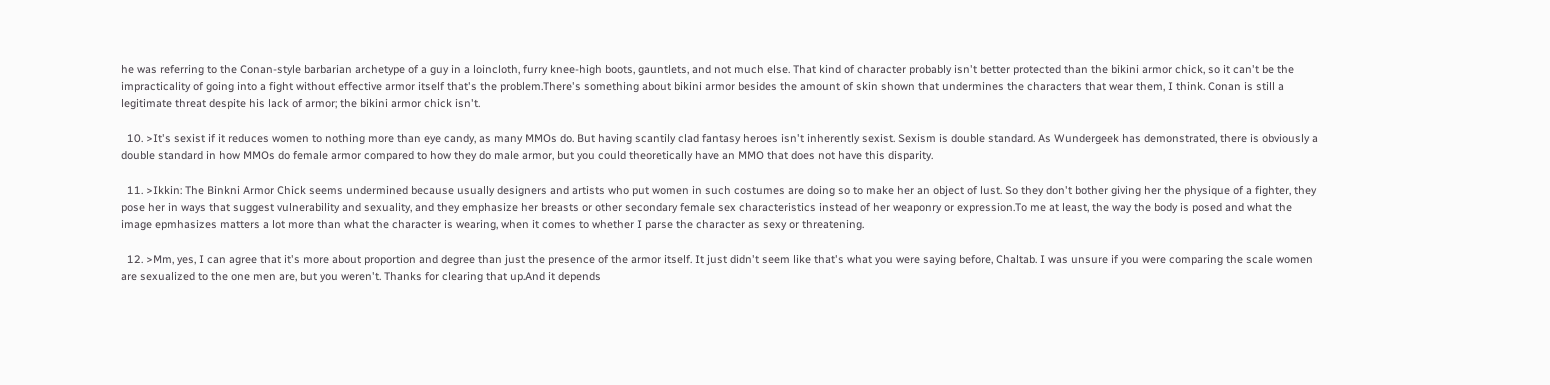he was referring to the Conan-style barbarian archetype of a guy in a loincloth, furry knee-high boots, gauntlets, and not much else. That kind of character probably isn't better protected than the bikini armor chick, so it can't be the impracticality of going into a fight without effective armor itself that's the problem.There's something about bikini armor besides the amount of skin shown that undermines the characters that wear them, I think. Conan is still a legitimate threat despite his lack of armor; the bikini armor chick isn't.

  10. >It's sexist if it reduces women to nothing more than eye candy, as many MMOs do. But having scantily clad fantasy heroes isn't inherently sexist. Sexism is double standard. As Wundergeek has demonstrated, there is obviously a double standard in how MMOs do female armor compared to how they do male armor, but you could theoretically have an MMO that does not have this disparity.

  11. >Ikkin: The Binkni Armor Chick seems undermined because usually designers and artists who put women in such costumes are doing so to make her an object of lust. So they don't bother giving her the physique of a fighter, they pose her in ways that suggest vulnerability and sexuality, and they emphasize her breasts or other secondary female sex characteristics instead of her weaponry or expression.To me at least, the way the body is posed and what the image epmhasizes matters a lot more than what the character is wearing, when it comes to whether I parse the character as sexy or threatening.

  12. >Mm, yes, I can agree that it's more about proportion and degree than just the presence of the armor itself. It just didn't seem like that's what you were saying before, Chaltab. I was unsure if you were comparing the scale women are sexualized to the one men are, but you weren't. Thanks for clearing that up.And it depends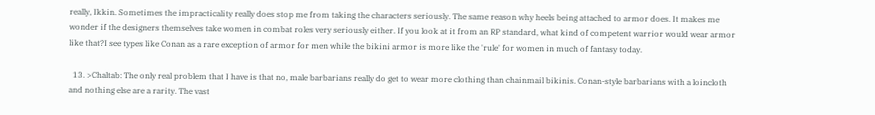really, Ikkin. Sometimes the impracticality really does stop me from taking the characters seriously. The same reason why heels being attached to armor does. It makes me wonder if the designers themselves take women in combat roles very seriously either. If you look at it from an RP standard, what kind of competent warrior would wear armor like that?I see types like Conan as a rare exception of armor for men while the bikini armor is more like the 'rule' for women in much of fantasy today.

  13. >Chaltab: The only real problem that I have is that no, male barbarians really do get to wear more clothing than chainmail bikinis. Conan-style barbarians with a loincloth and nothing else are a rarity. The vast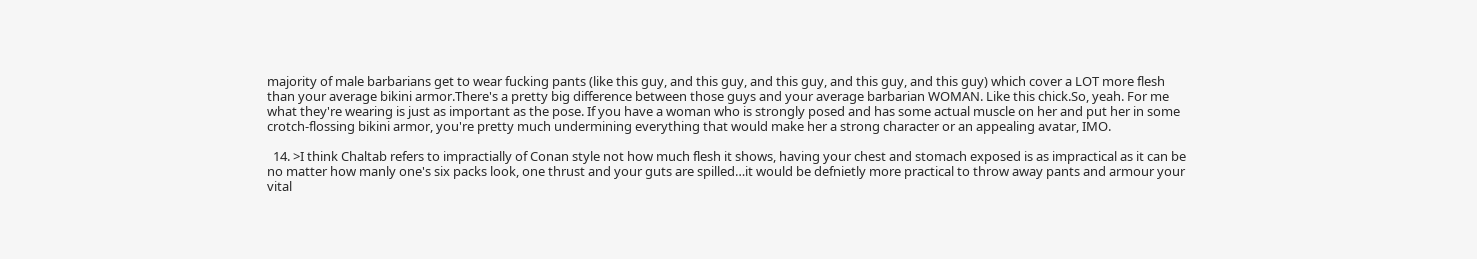majority of male barbarians get to wear fucking pants (like this guy, and this guy, and this guy, and this guy, and this guy) which cover a LOT more flesh than your average bikini armor.There's a pretty big difference between those guys and your average barbarian WOMAN. Like this chick.So, yeah. For me what they're wearing is just as important as the pose. If you have a woman who is strongly posed and has some actual muscle on her and put her in some crotch-flossing bikini armor, you're pretty much undermining everything that would make her a strong character or an appealing avatar, IMO.

  14. >I think Chaltab refers to impractially of Conan style not how much flesh it shows, having your chest and stomach exposed is as impractical as it can be no matter how manly one's six packs look, one thrust and your guts are spilled…it would be defnietly more practical to throw away pants and armour your vital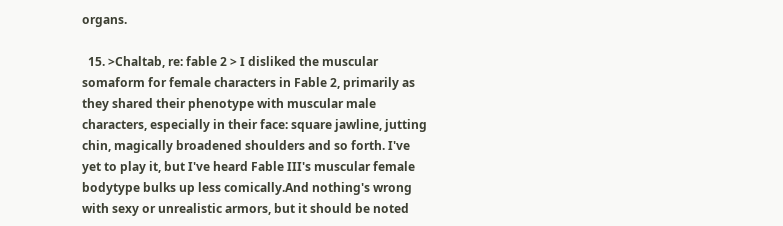organs.

  15. >Chaltab, re: fable 2 > I disliked the muscular somaform for female characters in Fable 2, primarily as they shared their phenotype with muscular male characters, especially in their face: square jawline, jutting chin, magically broadened shoulders and so forth. I've yet to play it, but I've heard Fable III's muscular female bodytype bulks up less comically.And nothing's wrong with sexy or unrealistic armors, but it should be noted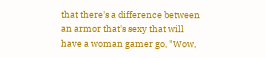that there's a difference between an armor that's sexy that will have a woman gamer go, "Wow,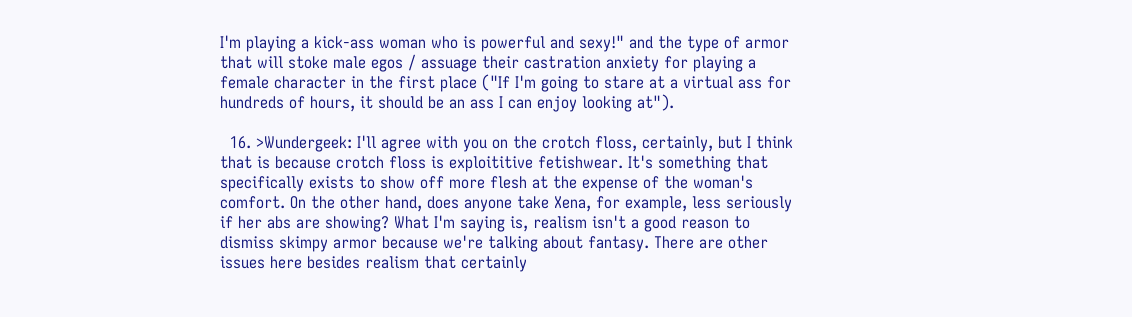I'm playing a kick-ass woman who is powerful and sexy!" and the type of armor that will stoke male egos / assuage their castration anxiety for playing a female character in the first place ("If I'm going to stare at a virtual ass for hundreds of hours, it should be an ass I can enjoy looking at").

  16. >Wundergeek: I'll agree with you on the crotch floss, certainly, but I think that is because crotch floss is exploititive fetishwear. It's something that specifically exists to show off more flesh at the expense of the woman's comfort. On the other hand, does anyone take Xena, for example, less seriously if her abs are showing? What I'm saying is, realism isn't a good reason to dismiss skimpy armor because we're talking about fantasy. There are other issues here besides realism that certainly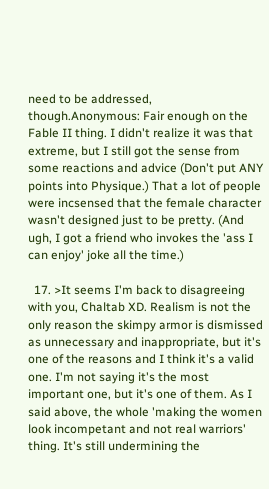need to be addressed, though.Anonymous: Fair enough on the Fable II thing. I didn't realize it was that extreme, but I still got the sense from some reactions and advice (Don't put ANY points into Physique.) That a lot of people were incsensed that the female character wasn't designed just to be pretty. (And ugh, I got a friend who invokes the 'ass I can enjoy' joke all the time.)

  17. >It seems I'm back to disagreeing with you, Chaltab XD. Realism is not the only reason the skimpy armor is dismissed as unnecessary and inappropriate, but it's one of the reasons and I think it's a valid one. I'm not saying it's the most important one, but it's one of them. As I said above, the whole 'making the women look incompetant and not real warriors' thing. It's still undermining the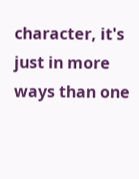character, it's just in more ways than one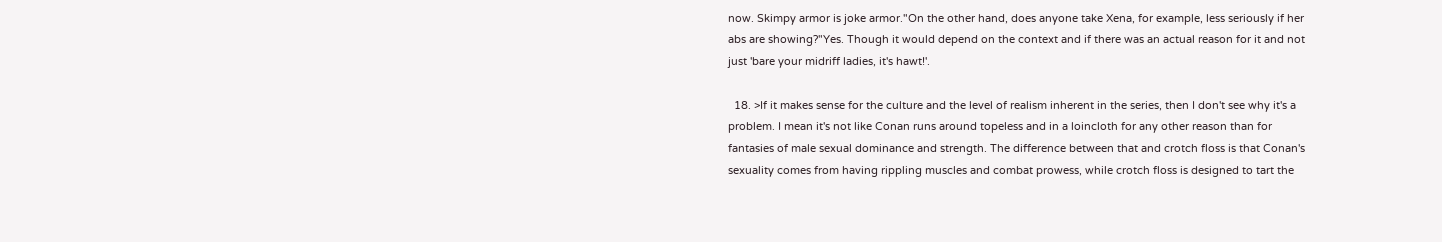now. Skimpy armor is joke armor."On the other hand, does anyone take Xena, for example, less seriously if her abs are showing?"Yes. Though it would depend on the context and if there was an actual reason for it and not just 'bare your midriff ladies, it's hawt!'.

  18. >If it makes sense for the culture and the level of realism inherent in the series, then I don't see why it's a problem. I mean it's not like Conan runs around topeless and in a loincloth for any other reason than for fantasies of male sexual dominance and strength. The difference between that and crotch floss is that Conan's sexuality comes from having rippling muscles and combat prowess, while crotch floss is designed to tart the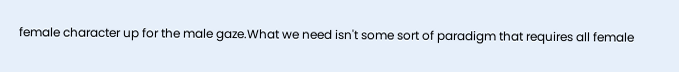female character up for the male gaze.What we need isn't some sort of paradigm that requires all female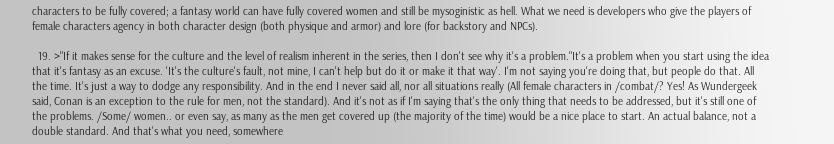characters to be fully covered; a fantasy world can have fully covered women and still be mysoginistic as hell. What we need is developers who give the players of female characters agency in both character design (both physique and armor) and lore (for backstory and NPCs).

  19. >"If it makes sense for the culture and the level of realism inherent in the series, then I don't see why it's a problem."It's a problem when you start using the idea that it's fantasy as an excuse. 'It's the culture's fault, not mine, I can't help but do it or make it that way'. I'm not saying you're doing that, but people do that. All the time. It's just a way to dodge any responsibility. And in the end I never said all, nor all situations really (All female characters in /combat/? Yes! As Wundergeek said, Conan is an exception to the rule for men, not the standard). And it's not as if I'm saying that's the only thing that needs to be addressed, but it's still one of the problems. /Some/ women.. or even say, as many as the men get covered up (the majority of the time) would be a nice place to start. An actual balance, not a double standard. And that's what you need, somewhere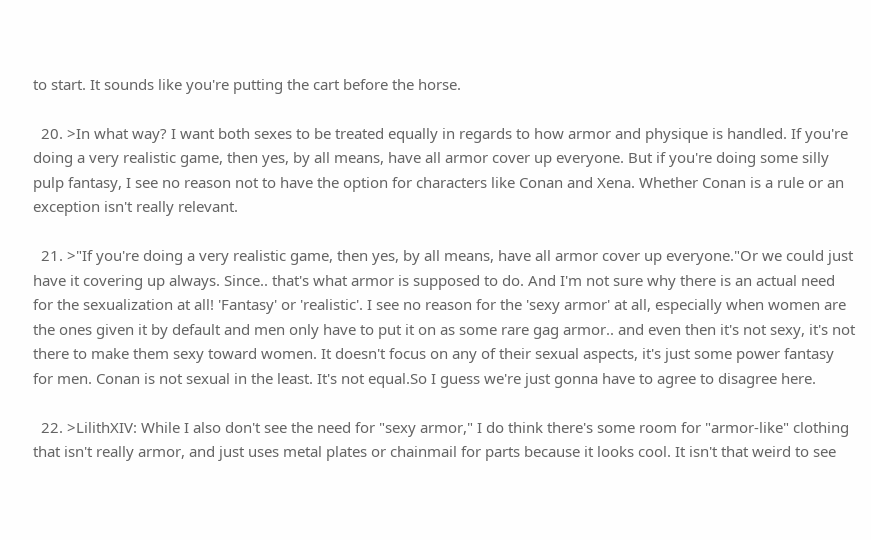to start. It sounds like you're putting the cart before the horse.

  20. >In what way? I want both sexes to be treated equally in regards to how armor and physique is handled. If you're doing a very realistic game, then yes, by all means, have all armor cover up everyone. But if you're doing some silly pulp fantasy, I see no reason not to have the option for characters like Conan and Xena. Whether Conan is a rule or an exception isn't really relevant.

  21. >"If you're doing a very realistic game, then yes, by all means, have all armor cover up everyone."Or we could just have it covering up always. Since.. that's what armor is supposed to do. And I'm not sure why there is an actual need for the sexualization at all! 'Fantasy' or 'realistic'. I see no reason for the 'sexy armor' at all, especially when women are the ones given it by default and men only have to put it on as some rare gag armor.. and even then it's not sexy, it's not there to make them sexy toward women. It doesn't focus on any of their sexual aspects, it's just some power fantasy for men. Conan is not sexual in the least. It's not equal.So I guess we're just gonna have to agree to disagree here.

  22. >LilithXIV: While I also don't see the need for "sexy armor," I do think there's some room for "armor-like" clothing that isn't really armor, and just uses metal plates or chainmail for parts because it looks cool. It isn't that weird to see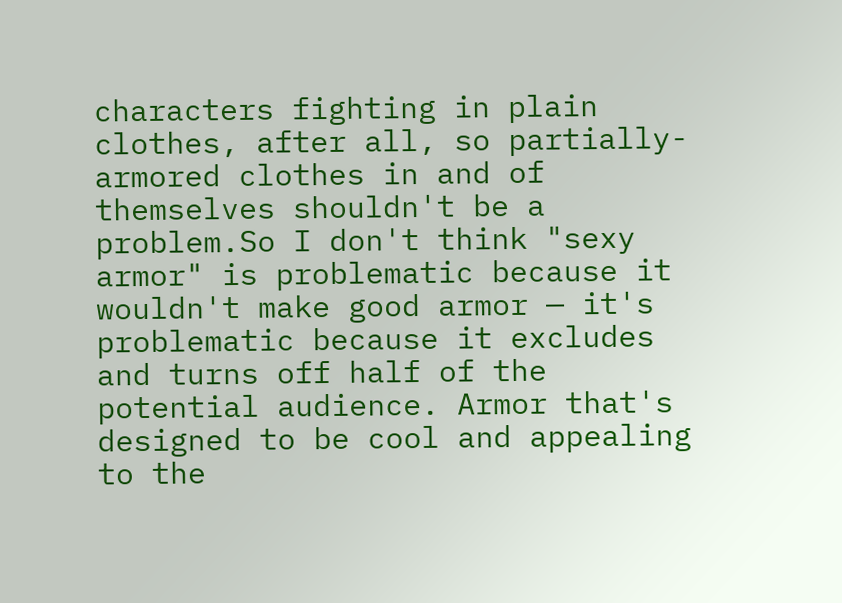characters fighting in plain clothes, after all, so partially-armored clothes in and of themselves shouldn't be a problem.So I don't think "sexy armor" is problematic because it wouldn't make good armor — it's problematic because it excludes and turns off half of the potential audience. Armor that's designed to be cool and appealing to the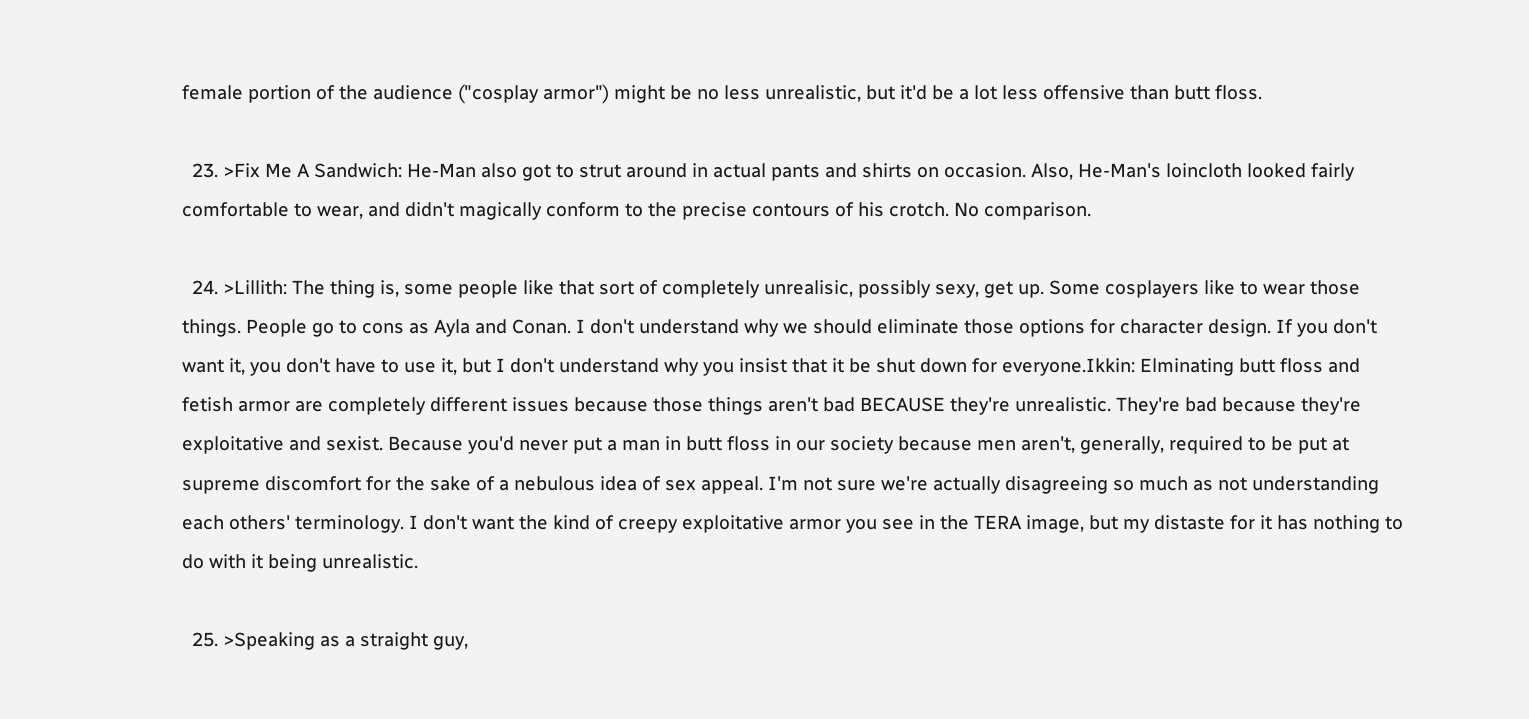female portion of the audience ("cosplay armor") might be no less unrealistic, but it'd be a lot less offensive than butt floss.

  23. >Fix Me A Sandwich: He-Man also got to strut around in actual pants and shirts on occasion. Also, He-Man's loincloth looked fairly comfortable to wear, and didn't magically conform to the precise contours of his crotch. No comparison.

  24. >Lillith: The thing is, some people like that sort of completely unrealisic, possibly sexy, get up. Some cosplayers like to wear those things. People go to cons as Ayla and Conan. I don't understand why we should eliminate those options for character design. If you don't want it, you don't have to use it, but I don't understand why you insist that it be shut down for everyone.Ikkin: Elminating butt floss and fetish armor are completely different issues because those things aren't bad BECAUSE they're unrealistic. They're bad because they're exploitative and sexist. Because you'd never put a man in butt floss in our society because men aren't, generally, required to be put at supreme discomfort for the sake of a nebulous idea of sex appeal. I'm not sure we're actually disagreeing so much as not understanding each others' terminology. I don't want the kind of creepy exploitative armor you see in the TERA image, but my distaste for it has nothing to do with it being unrealistic.

  25. >Speaking as a straight guy,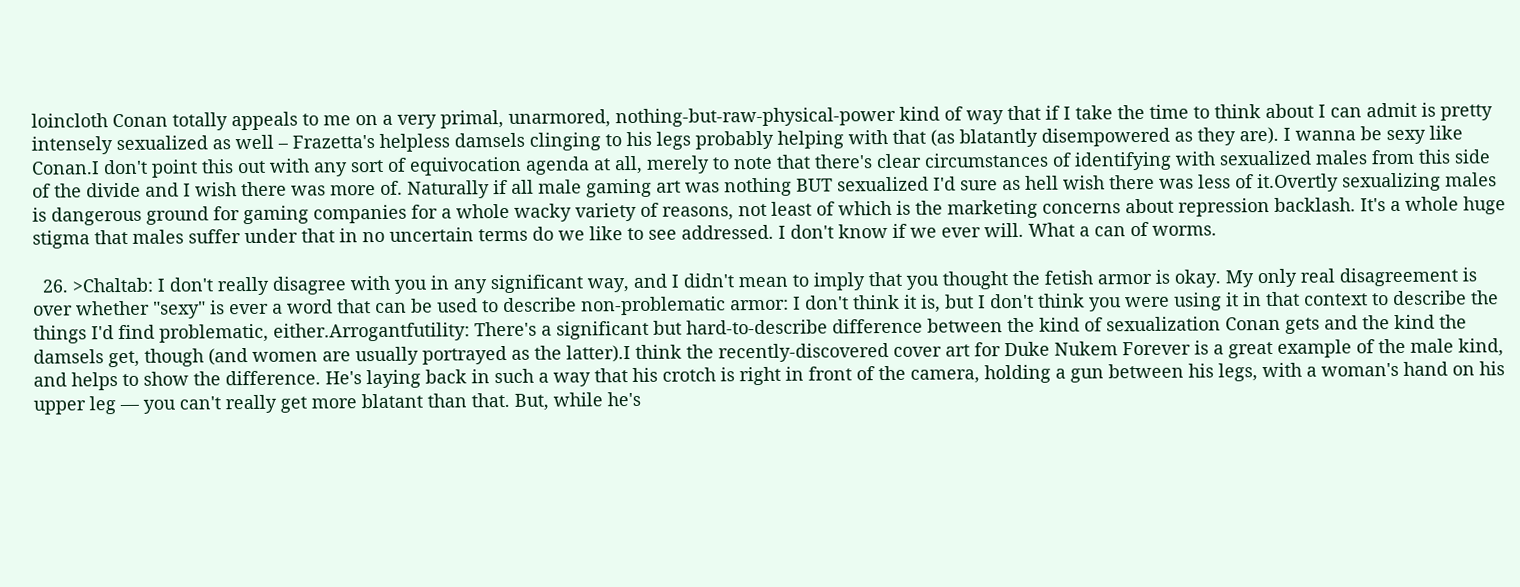loincloth Conan totally appeals to me on a very primal, unarmored, nothing-but-raw-physical-power kind of way that if I take the time to think about I can admit is pretty intensely sexualized as well – Frazetta's helpless damsels clinging to his legs probably helping with that (as blatantly disempowered as they are). I wanna be sexy like Conan.I don't point this out with any sort of equivocation agenda at all, merely to note that there's clear circumstances of identifying with sexualized males from this side of the divide and I wish there was more of. Naturally if all male gaming art was nothing BUT sexualized I'd sure as hell wish there was less of it.Overtly sexualizing males is dangerous ground for gaming companies for a whole wacky variety of reasons, not least of which is the marketing concerns about repression backlash. It's a whole huge stigma that males suffer under that in no uncertain terms do we like to see addressed. I don't know if we ever will. What a can of worms.

  26. >Chaltab: I don't really disagree with you in any significant way, and I didn't mean to imply that you thought the fetish armor is okay. My only real disagreement is over whether "sexy" is ever a word that can be used to describe non-problematic armor: I don't think it is, but I don't think you were using it in that context to describe the things I'd find problematic, either.Arrogantfutility: There's a significant but hard-to-describe difference between the kind of sexualization Conan gets and the kind the damsels get, though (and women are usually portrayed as the latter).I think the recently-discovered cover art for Duke Nukem Forever is a great example of the male kind, and helps to show the difference. He's laying back in such a way that his crotch is right in front of the camera, holding a gun between his legs, with a woman's hand on his upper leg — you can't really get more blatant than that. But, while he's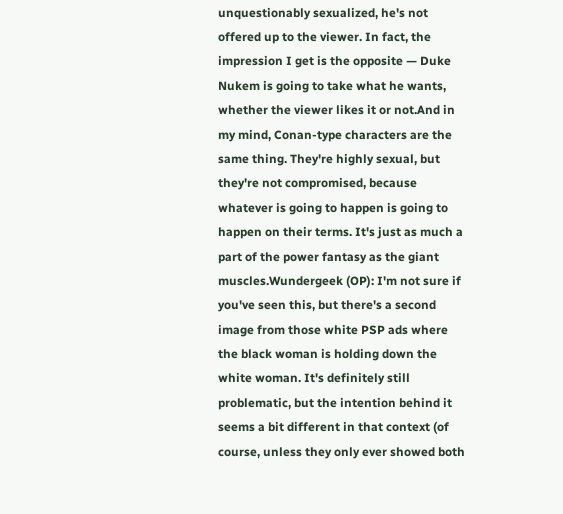unquestionably sexualized, he's not offered up to the viewer. In fact, the impression I get is the opposite — Duke Nukem is going to take what he wants, whether the viewer likes it or not.And in my mind, Conan-type characters are the same thing. They're highly sexual, but they're not compromised, because whatever is going to happen is going to happen on their terms. It's just as much a part of the power fantasy as the giant muscles.Wundergeek (OP): I'm not sure if you've seen this, but there's a second image from those white PSP ads where the black woman is holding down the white woman. It's definitely still problematic, but the intention behind it seems a bit different in that context (of course, unless they only ever showed both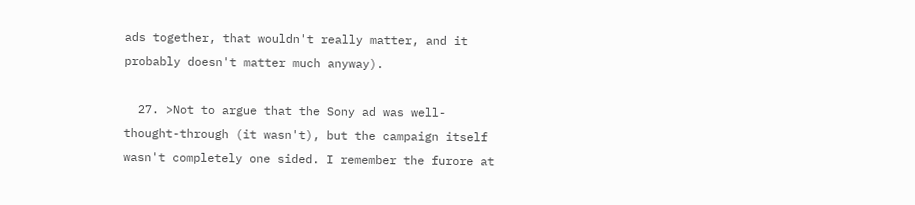ads together, that wouldn't really matter, and it probably doesn't matter much anyway).

  27. >Not to argue that the Sony ad was well-thought-through (it wasn't), but the campaign itself wasn't completely one sided. I remember the furore at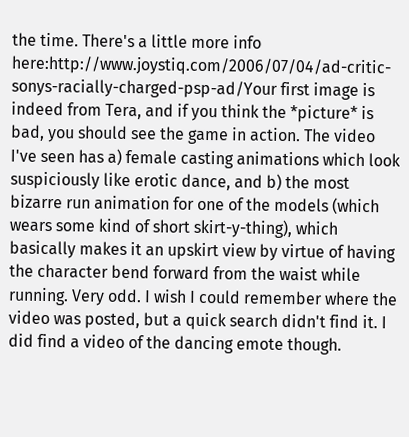the time. There's a little more info here:http://www.joystiq.com/2006/07/04/ad-critic-sonys-racially-charged-psp-ad/Your first image is indeed from Tera, and if you think the *picture* is bad, you should see the game in action. The video I've seen has a) female casting animations which look suspiciously like erotic dance, and b) the most bizarre run animation for one of the models (which wears some kind of short skirt-y-thing), which basically makes it an upskirt view by virtue of having the character bend forward from the waist while running. Very odd. I wish I could remember where the video was posted, but a quick search didn't find it. I did find a video of the dancing emote though.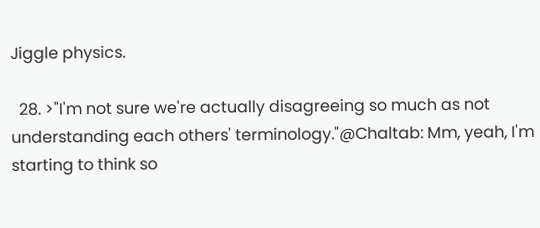Jiggle physics.

  28. >"I'm not sure we're actually disagreeing so much as not understanding each others' terminology."@Chaltab: Mm, yeah, I'm starting to think so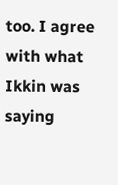too. I agree with what Ikkin was saying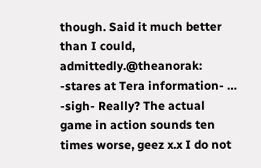though. Said it much better than I could, admittedly.@theanorak: -stares at Tera information- … -sigh- Really? The actual game in action sounds ten times worse, geez x.x I do not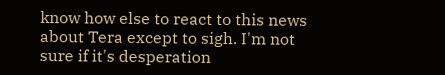know how else to react to this news about Tera except to sigh. I'm not sure if it's desperation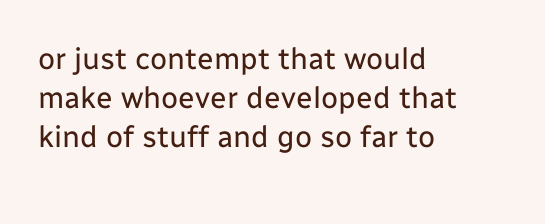or just contempt that would make whoever developed that kind of stuff and go so far to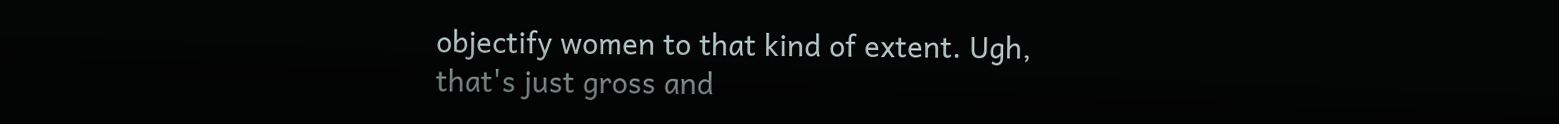objectify women to that kind of extent. Ugh, that's just gross and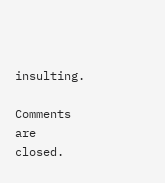insulting.

Comments are closed.